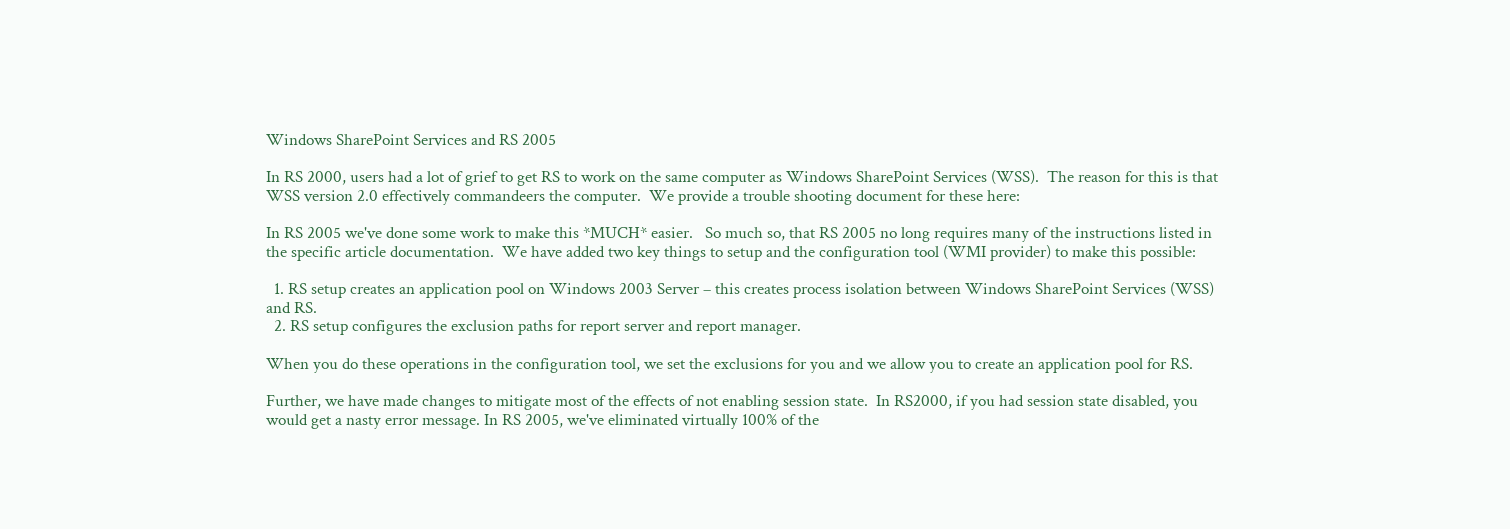Windows SharePoint Services and RS 2005

In RS 2000, users had a lot of grief to get RS to work on the same computer as Windows SharePoint Services (WSS).  The reason for this is that WSS version 2.0 effectively commandeers the computer.  We provide a trouble shooting document for these here:

In RS 2005 we've done some work to make this *MUCH* easier.   So much so, that RS 2005 no long requires many of the instructions listed in the specific article documentation.  We have added two key things to setup and the configuration tool (WMI provider) to make this possible:

  1. RS setup creates an application pool on Windows 2003 Server – this creates process isolation between Windows SharePoint Services (WSS) and RS.
  2. RS setup configures the exclusion paths for report server and report manager.

When you do these operations in the configuration tool, we set the exclusions for you and we allow you to create an application pool for RS.

Further, we have made changes to mitigate most of the effects of not enabling session state.  In RS2000, if you had session state disabled, you would get a nasty error message. In RS 2005, we've eliminated virtually 100% of the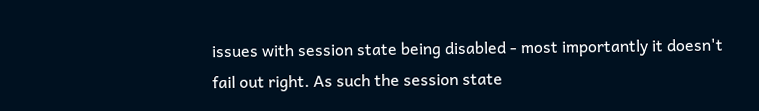issues with session state being disabled - most importantly it doesn't fail out right. As such the session state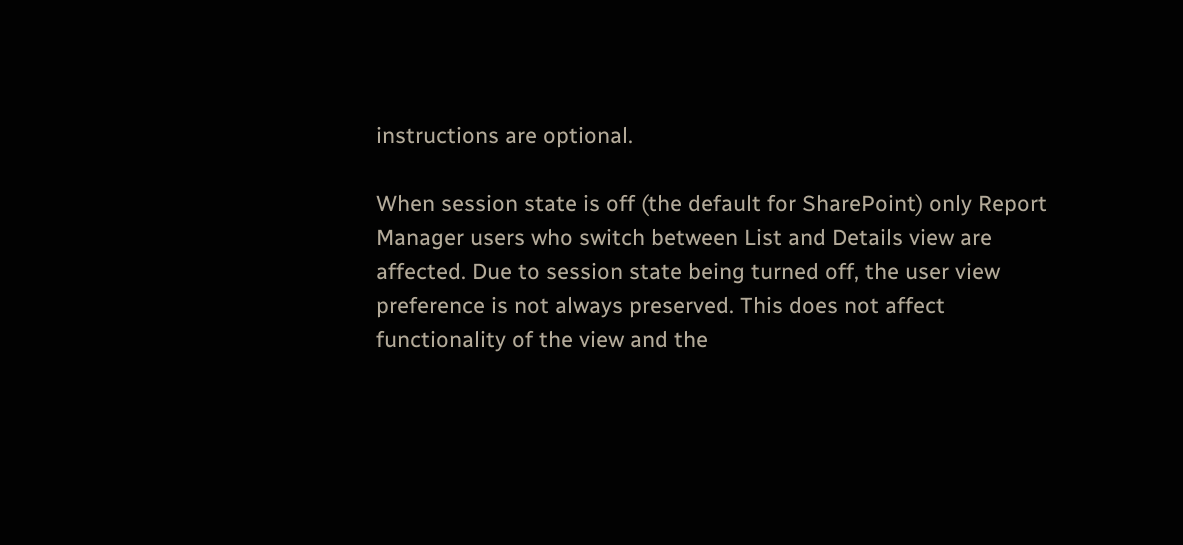instructions are optional.

When session state is off (the default for SharePoint) only Report Manager users who switch between List and Details view are affected. Due to session state being turned off, the user view preference is not always preserved. This does not affect functionality of the view and the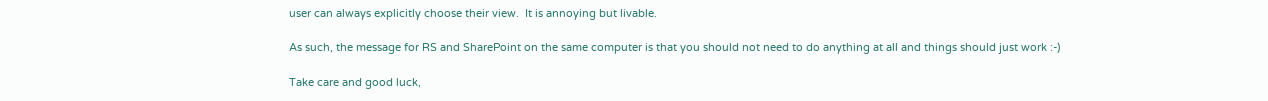user can always explicitly choose their view.  It is annoying but livable.

As such, the message for RS and SharePoint on the same computer is that you should not need to do anything at all and things should just work :-)

Take care and good luck,